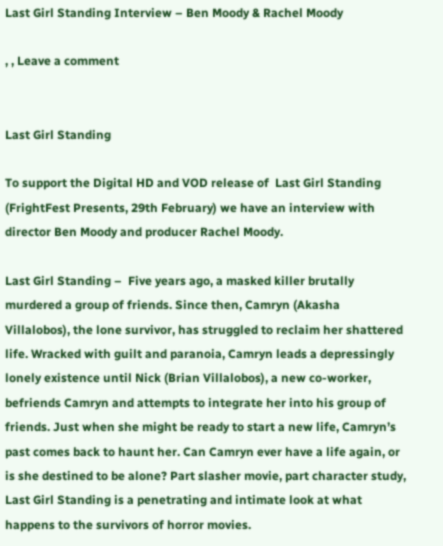Last Girl Standing Interview – Ben Moody & Rachel Moody

, , Leave a comment


Last Girl Standing

To support the Digital HD and VOD release of  Last Girl Standing (FrightFest Presents, 29th February) we have an interview with director Ben Moody and producer Rachel Moody.

Last Girl Standing –  Five years ago, a masked killer brutally murdered a group of friends. Since then, Camryn (Akasha Villalobos), the lone survivor, has struggled to reclaim her shattered life. Wracked with guilt and paranoia, Camryn leads a depressingly lonely existence until Nick (Brian Villalobos), a new co-worker, befriends Camryn and attempts to integrate her into his group of friends. Just when she might be ready to start a new life, Camryn’s past comes back to haunt her. Can Camryn ever have a life again, or is she destined to be alone? Part slasher movie, part character study, Last Girl Standing is a penetrating and intimate look at what happens to the survivors of horror movies.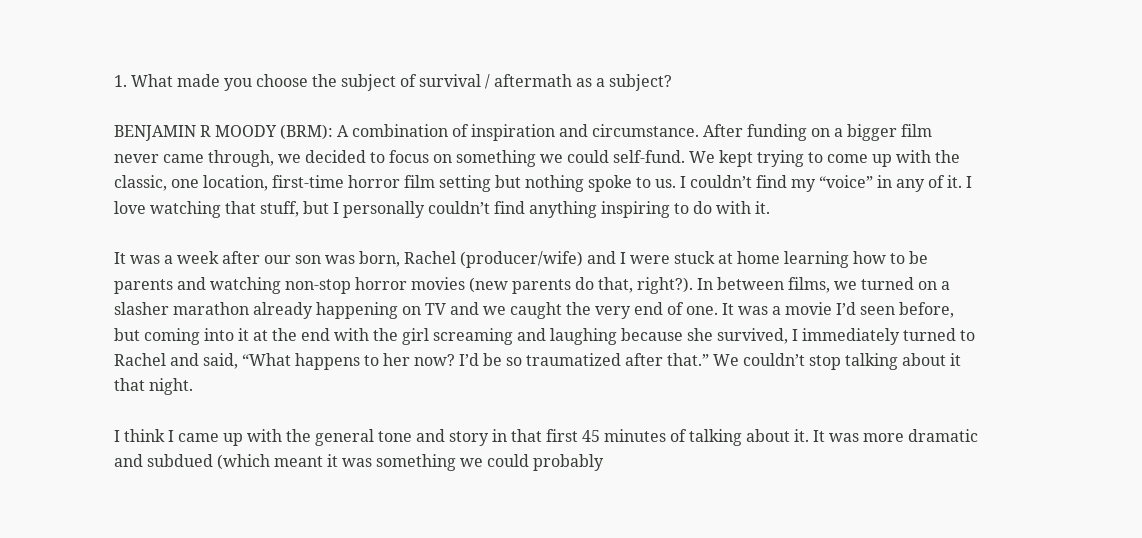1. What made you choose the subject of survival / aftermath as a subject?

BENJAMIN R MOODY (BRM): A combination of inspiration and circumstance. After funding on a bigger film never came through, we decided to focus on something we could self-fund. We kept trying to come up with the classic, one location, first-time horror film setting but nothing spoke to us. I couldn’t find my “voice” in any of it. I love watching that stuff, but I personally couldn’t find anything inspiring to do with it.

It was a week after our son was born, Rachel (producer/wife) and I were stuck at home learning how to be parents and watching non-stop horror movies (new parents do that, right?). In between films, we turned on a slasher marathon already happening on TV and we caught the very end of one. It was a movie I’d seen before, but coming into it at the end with the girl screaming and laughing because she survived, I immediately turned to Rachel and said, “What happens to her now? I’d be so traumatized after that.” We couldn’t stop talking about it that night.

I think I came up with the general tone and story in that first 45 minutes of talking about it. It was more dramatic and subdued (which meant it was something we could probably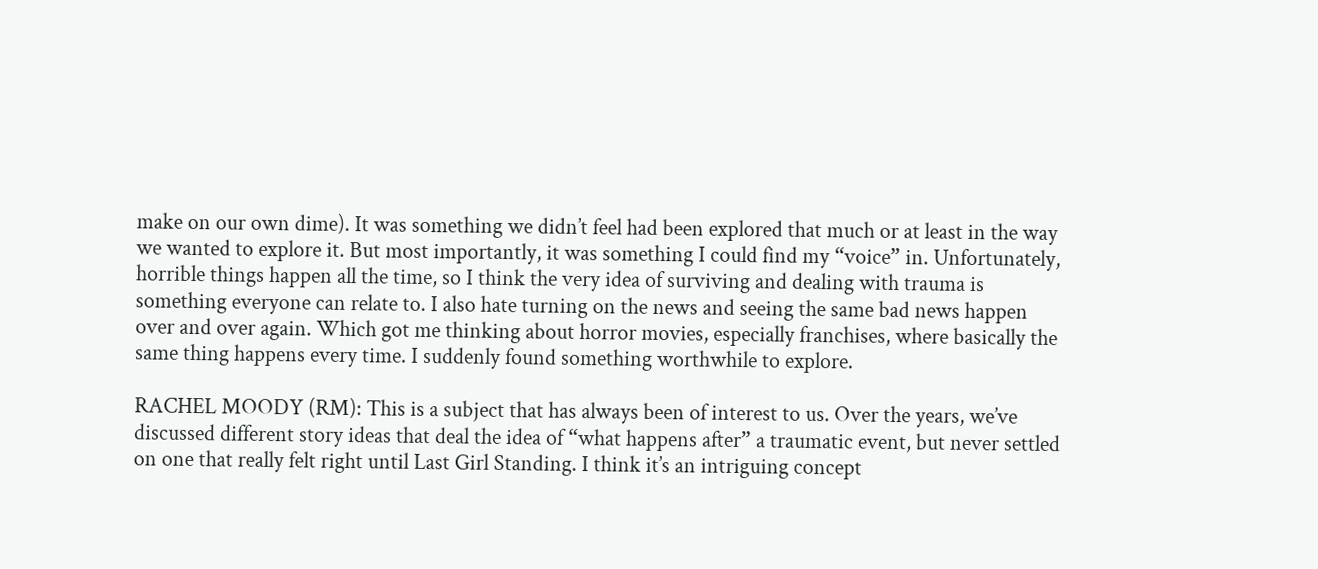make on our own dime). It was something we didn’t feel had been explored that much or at least in the way we wanted to explore it. But most importantly, it was something I could find my “voice” in. Unfortunately, horrible things happen all the time, so I think the very idea of surviving and dealing with trauma is something everyone can relate to. I also hate turning on the news and seeing the same bad news happen over and over again. Which got me thinking about horror movies, especially franchises, where basically the same thing happens every time. I suddenly found something worthwhile to explore.

RACHEL MOODY (RM): This is a subject that has always been of interest to us. Over the years, we’ve discussed different story ideas that deal the idea of “what happens after” a traumatic event, but never settled on one that really felt right until Last Girl Standing. I think it’s an intriguing concept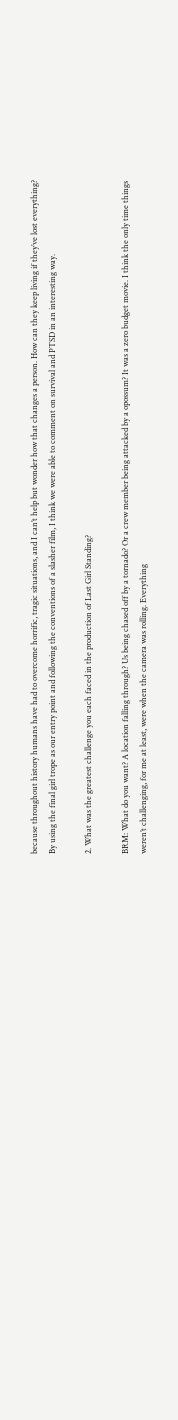because throughout history humans have had to overcome horrific, tragic situations, and I can’t help but wonder how that changes a person. How can they keep living if they’ve lost everything? By using the final girl trope as our entry point and following the conventions of a slasher film, I think we were able to comment on survival and PTSD in an interesting way.

2. What was the greatest challenge you each faced in the production of Last Girl Standing?

BRM: What do you want? A location falling through? Us being chased off by a tornado? Or a crew member being attacked by a opossum? It was a zero budget movie. I think the only time things weren’t challenging, for me at least, were when the camera was rolling. Everything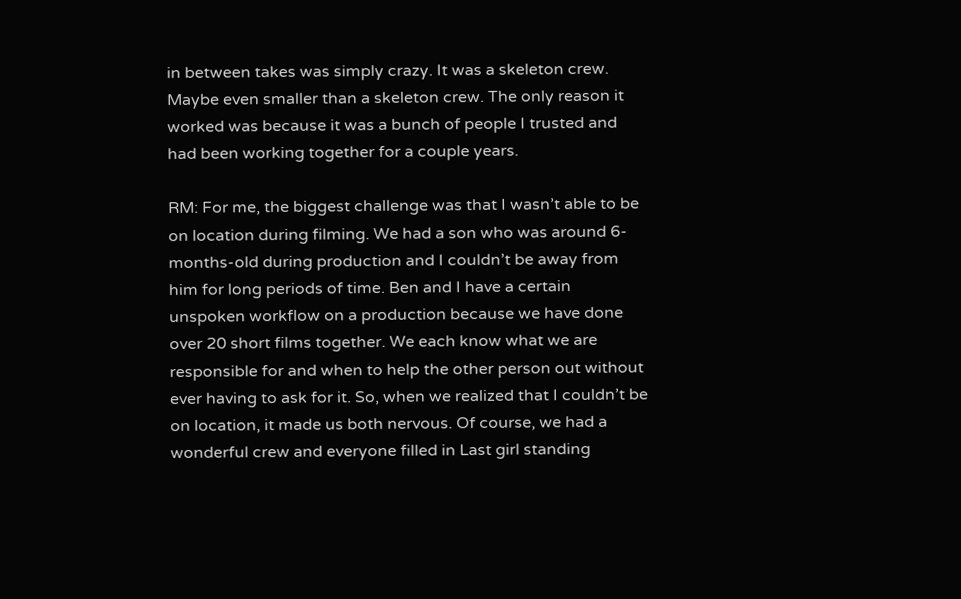in between takes was simply crazy. It was a skeleton crew. Maybe even smaller than a skeleton crew. The only reason it worked was because it was a bunch of people I trusted and had been working together for a couple years.

RM: For me, the biggest challenge was that I wasn’t able to be on location during filming. We had a son who was around 6-months-old during production and I couldn’t be away from him for long periods of time. Ben and I have a certain unspoken workflow on a production because we have done over 20 short films together. We each know what we are responsible for and when to help the other person out without ever having to ask for it. So, when we realized that I couldn’t be on location, it made us both nervous. Of course, we had a wonderful crew and everyone filled in Last girl standing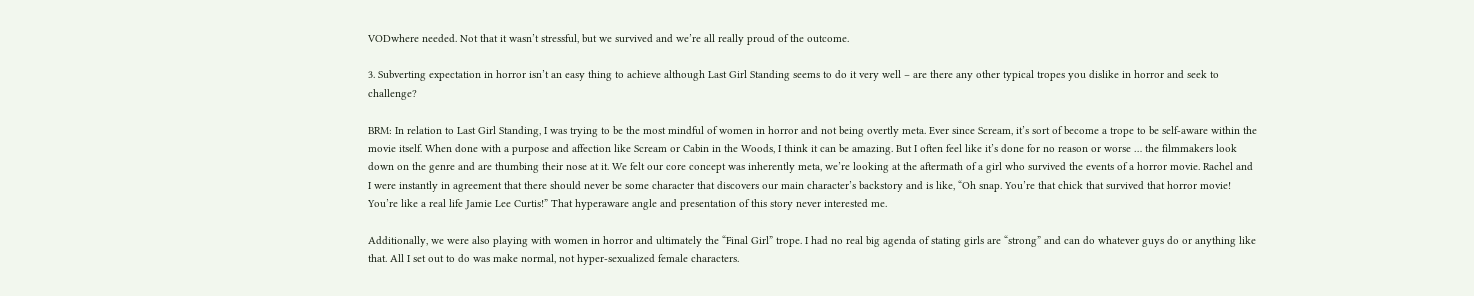VODwhere needed. Not that it wasn’t stressful, but we survived and we’re all really proud of the outcome.

3. Subverting expectation in horror isn’t an easy thing to achieve although Last Girl Standing seems to do it very well – are there any other typical tropes you dislike in horror and seek to challenge?

BRM: In relation to Last Girl Standing, I was trying to be the most mindful of women in horror and not being overtly meta. Ever since Scream, it’s sort of become a trope to be self-aware within the movie itself. When done with a purpose and affection like Scream or Cabin in the Woods, I think it can be amazing. But I often feel like it’s done for no reason or worse … the filmmakers look down on the genre and are thumbing their nose at it. We felt our core concept was inherently meta, we’re looking at the aftermath of a girl who survived the events of a horror movie. Rachel and I were instantly in agreement that there should never be some character that discovers our main character’s backstory and is like, “Oh snap. You’re that chick that survived that horror movie! You’re like a real life Jamie Lee Curtis!” That hyperaware angle and presentation of this story never interested me.

Additionally, we were also playing with women in horror and ultimately the “Final Girl” trope. I had no real big agenda of stating girls are “strong” and can do whatever guys do or anything like that. All I set out to do was make normal, not hyper-sexualized female characters.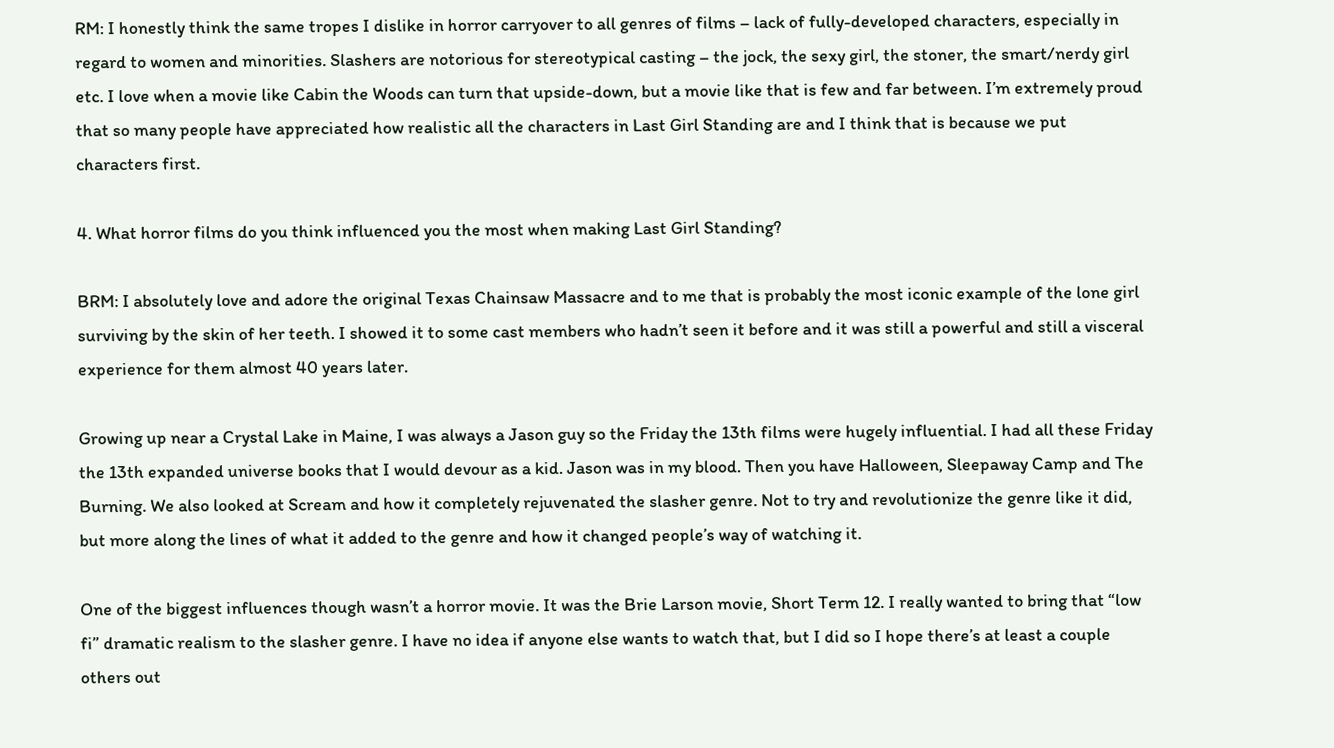RM: I honestly think the same tropes I dislike in horror carryover to all genres of films – lack of fully-developed characters, especially in regard to women and minorities. Slashers are notorious for stereotypical casting – the jock, the sexy girl, the stoner, the smart/nerdy girl etc. I love when a movie like Cabin the Woods can turn that upside-down, but a movie like that is few and far between. I’m extremely proud that so many people have appreciated how realistic all the characters in Last Girl Standing are and I think that is because we put characters first.

4. What horror films do you think influenced you the most when making Last Girl Standing?

BRM: I absolutely love and adore the original Texas Chainsaw Massacre and to me that is probably the most iconic example of the lone girl surviving by the skin of her teeth. I showed it to some cast members who hadn’t seen it before and it was still a powerful and still a visceral experience for them almost 40 years later.

Growing up near a Crystal Lake in Maine, I was always a Jason guy so the Friday the 13th films were hugely influential. I had all these Friday the 13th expanded universe books that I would devour as a kid. Jason was in my blood. Then you have Halloween, Sleepaway Camp and The Burning. We also looked at Scream and how it completely rejuvenated the slasher genre. Not to try and revolutionize the genre like it did, but more along the lines of what it added to the genre and how it changed people’s way of watching it.

One of the biggest influences though wasn’t a horror movie. It was the Brie Larson movie, Short Term 12. I really wanted to bring that “low fi” dramatic realism to the slasher genre. I have no idea if anyone else wants to watch that, but I did so I hope there’s at least a couple others out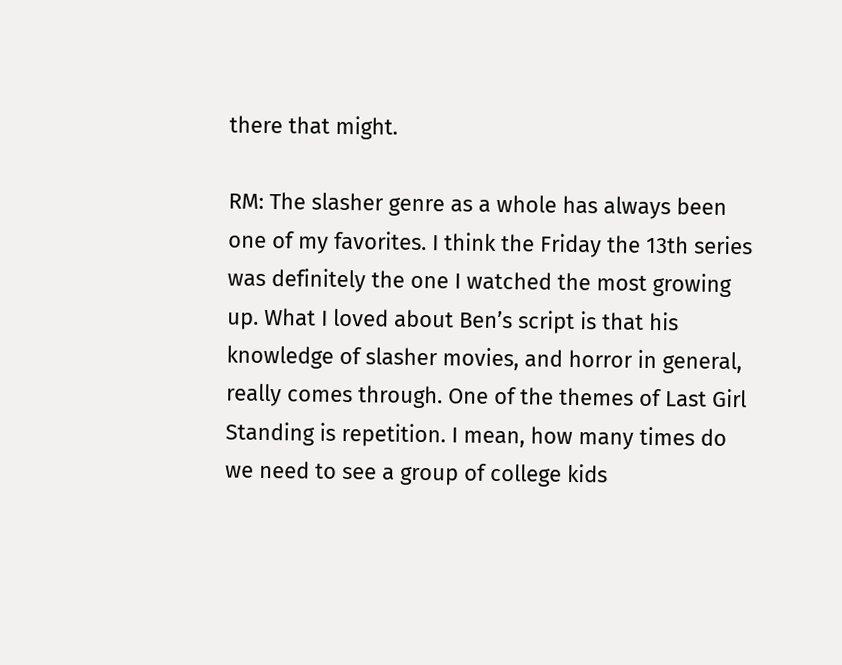there that might.

RM: The slasher genre as a whole has always been one of my favorites. I think the Friday the 13th series was definitely the one I watched the most growing up. What I loved about Ben’s script is that his knowledge of slasher movies, and horror in general, really comes through. One of the themes of Last Girl Standing is repetition. I mean, how many times do we need to see a group of college kids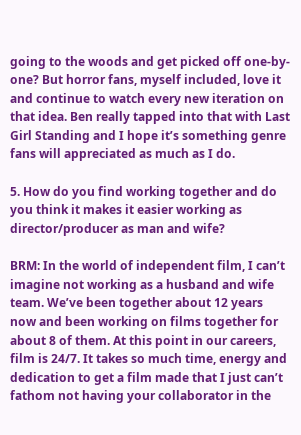going to the woods and get picked off one-by-one? But horror fans, myself included, love it and continue to watch every new iteration on that idea. Ben really tapped into that with Last Girl Standing and I hope it’s something genre fans will appreciated as much as I do.

5. How do you find working together and do you think it makes it easier working as director/producer as man and wife?

BRM: In the world of independent film, I can’t imagine not working as a husband and wife team. We’ve been together about 12 years now and been working on films together for about 8 of them. At this point in our careers, film is 24/7. It takes so much time, energy and dedication to get a film made that I just can’t fathom not having your collaborator in the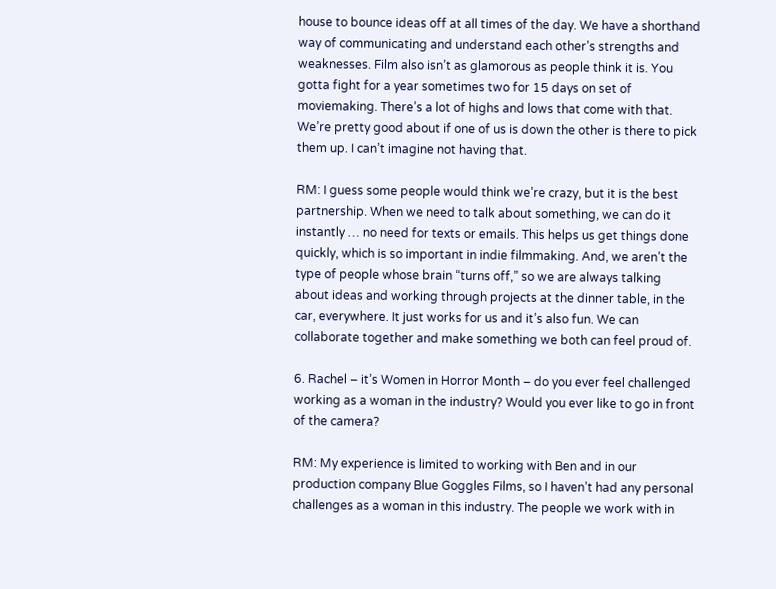house to bounce ideas off at all times of the day. We have a shorthand way of communicating and understand each other’s strengths and weaknesses. Film also isn’t as glamorous as people think it is. You gotta fight for a year sometimes two for 15 days on set of moviemaking. There’s a lot of highs and lows that come with that. We’re pretty good about if one of us is down the other is there to pick them up. I can’t imagine not having that.

RM: I guess some people would think we’re crazy, but it is the best partnership. When we need to talk about something, we can do it instantly … no need for texts or emails. This helps us get things done quickly, which is so important in indie filmmaking. And, we aren’t the type of people whose brain “turns off,” so we are always talking about ideas and working through projects at the dinner table, in the car, everywhere. It just works for us and it’s also fun. We can collaborate together and make something we both can feel proud of.

6. Rachel – it’s Women in Horror Month – do you ever feel challenged working as a woman in the industry? Would you ever like to go in front of the camera?

RM: My experience is limited to working with Ben and in our production company Blue Goggles Films, so I haven’t had any personal challenges as a woman in this industry. The people we work with in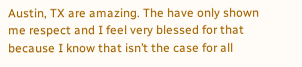Austin, TX are amazing. The have only shown me respect and I feel very blessed for that because I know that isn’t the case for all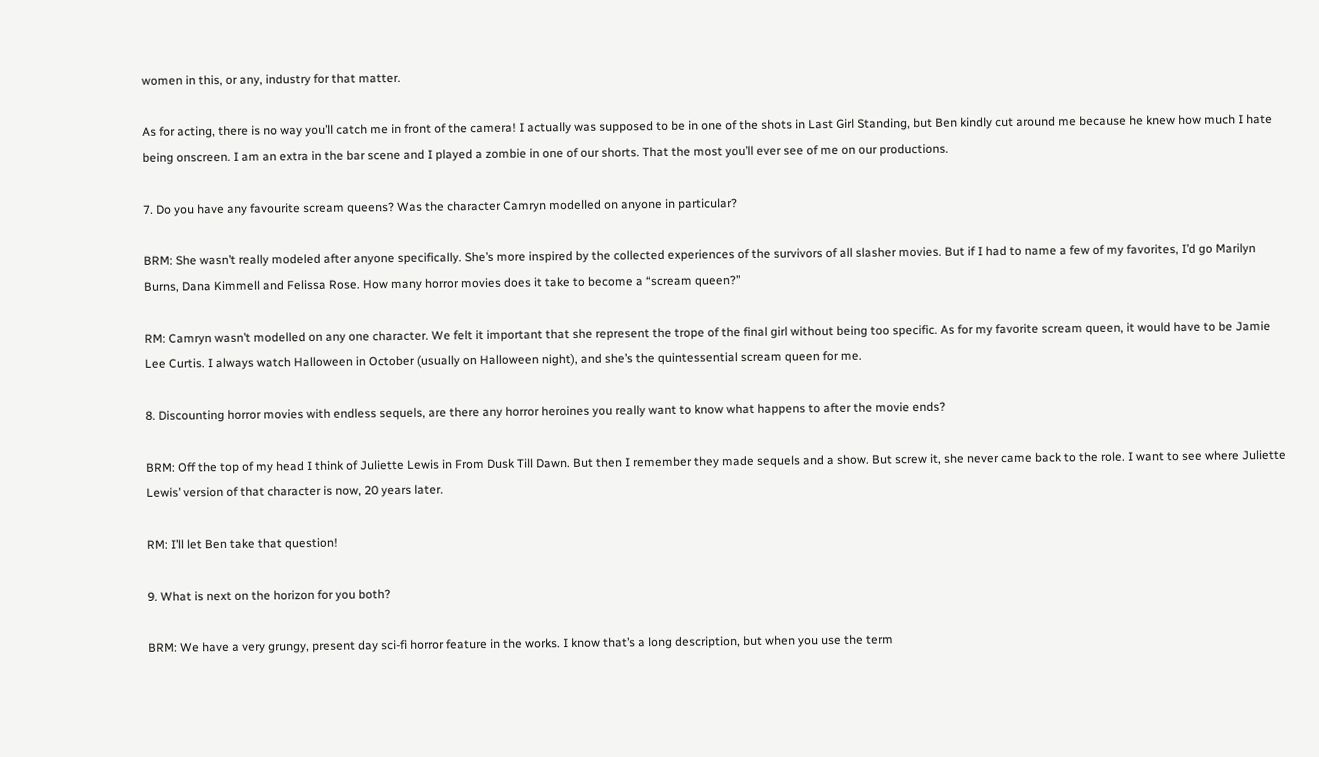women in this, or any, industry for that matter.

As for acting, there is no way you’ll catch me in front of the camera! I actually was supposed to be in one of the shots in Last Girl Standing, but Ben kindly cut around me because he knew how much I hate being onscreen. I am an extra in the bar scene and I played a zombie in one of our shorts. That the most you’ll ever see of me on our productions.

7. Do you have any favourite scream queens? Was the character Camryn modelled on anyone in particular?

BRM: She wasn’t really modeled after anyone specifically. She’s more inspired by the collected experiences of the survivors of all slasher movies. But if I had to name a few of my favorites, I’d go Marilyn Burns, Dana Kimmell and Felissa Rose. How many horror movies does it take to become a “scream queen?”

RM: Camryn wasn’t modelled on any one character. We felt it important that she represent the trope of the final girl without being too specific. As for my favorite scream queen, it would have to be Jamie Lee Curtis. I always watch Halloween in October (usually on Halloween night), and she’s the quintessential scream queen for me.

8. Discounting horror movies with endless sequels, are there any horror heroines you really want to know what happens to after the movie ends?

BRM: Off the top of my head I think of Juliette Lewis in From Dusk Till Dawn. But then I remember they made sequels and a show. But screw it, she never came back to the role. I want to see where Juliette Lewis’ version of that character is now, 20 years later.

RM: I’ll let Ben take that question!

9. What is next on the horizon for you both?

BRM: We have a very grungy, present day sci-fi horror feature in the works. I know that’s a long description, but when you use the term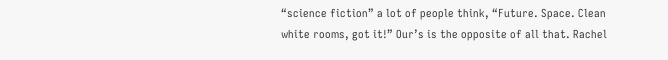“science fiction” a lot of people think, “Future. Space. Clean white rooms, got it!” Our’s is the opposite of all that. Rachel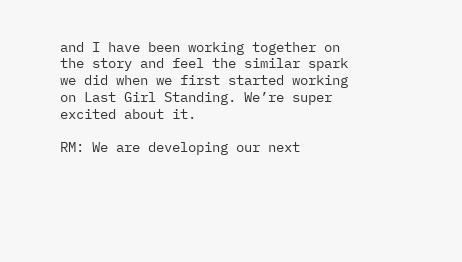and I have been working together on the story and feel the similar spark we did when we first started working on Last Girl Standing. We’re super excited about it.

RM: We are developing our next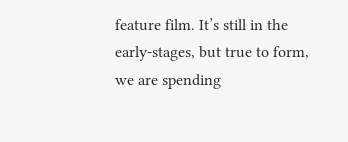feature film. It’s still in the early-stages, but true to form, we are spending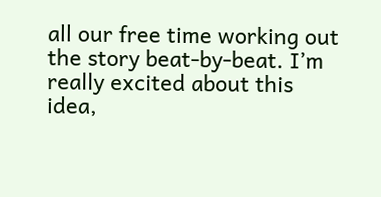all our free time working out the story beat-by-beat. I’m really excited about this idea,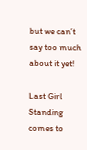but we can’t say too much about it yet!

Last Girl Standing comes to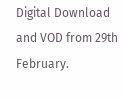Digital Download and VOD from 29th February.